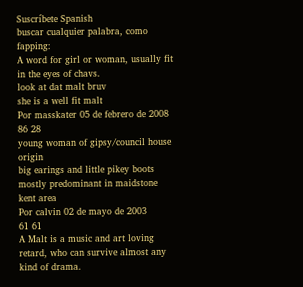Suscríbete Spanish
buscar cualquier palabra, como fapping:
A word for girl or woman, usually fit in the eyes of chavs.
look at dat malt bruv
she is a well fit malt
Por masskater 05 de febrero de 2008
86 28
young woman of gipsy/council house origin
big earings and little pikey boots
mostly predominant in maidstone kent area
Por calvin 02 de mayo de 2003
61 61
A Malt is a music and art loving retard, who can survive almost any kind of drama.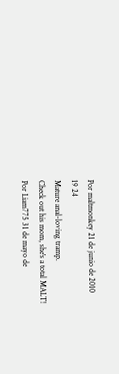Por maltmonkey 21 de junio de 2010
19 24
Mature anal-loving tramp.
Check out his mom, she's a total MALT!
Por Liam775 31 de mayo de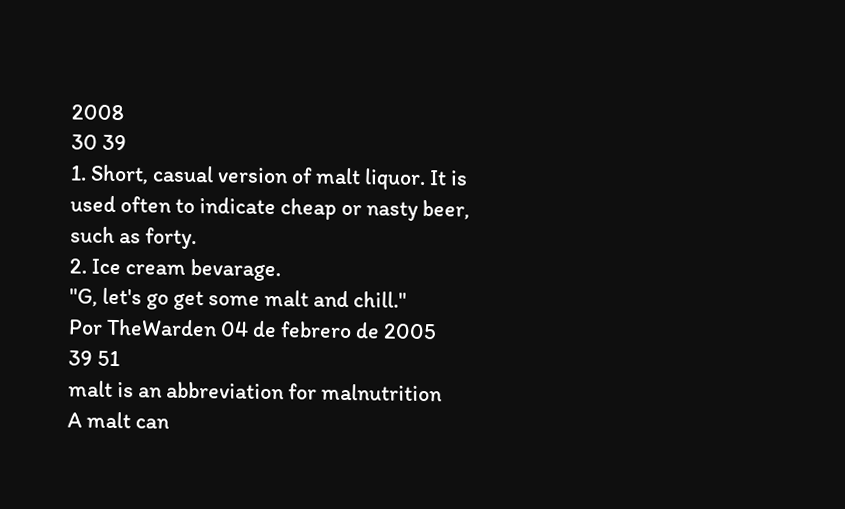2008
30 39
1. Short, casual version of malt liquor. It is used often to indicate cheap or nasty beer, such as forty.
2. Ice cream bevarage.
"G, let's go get some malt and chill."
Por TheWarden 04 de febrero de 2005
39 51
malt is an abbreviation for malnutrition
A malt can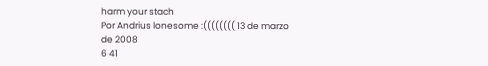harm your stach
Por Andrius lonesome :(((((((( 13 de marzo de 2008
6 41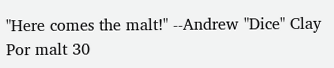"Here comes the malt!" --Andrew "Dice" Clay
Por malt 30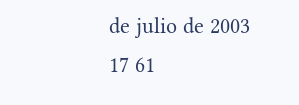de julio de 2003
17 61